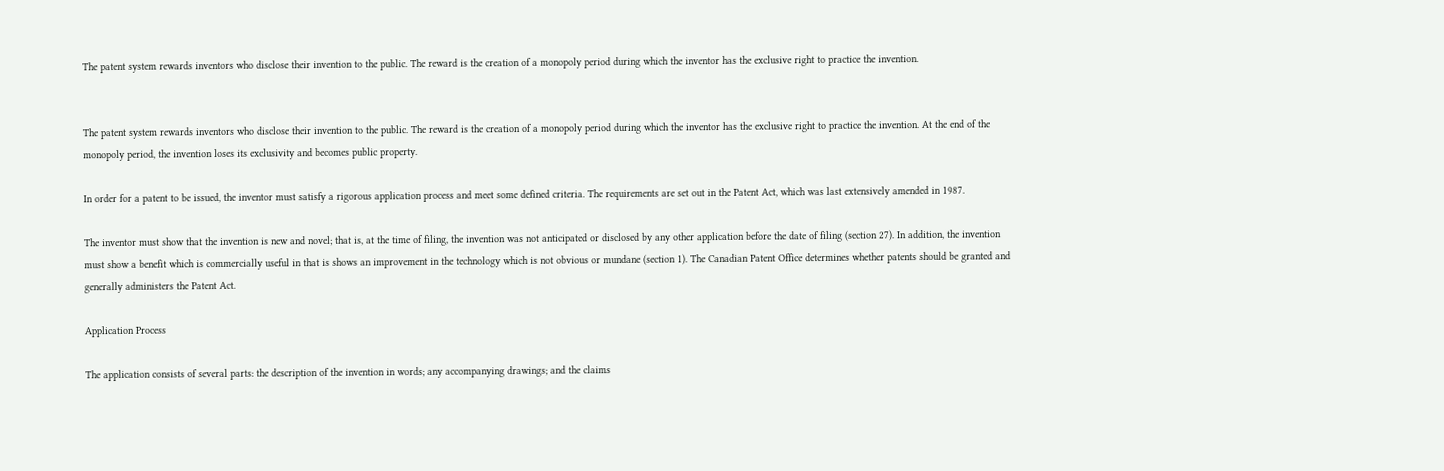The patent system rewards inventors who disclose their invention to the public. The reward is the creation of a monopoly period during which the inventor has the exclusive right to practice the invention.


The patent system rewards inventors who disclose their invention to the public. The reward is the creation of a monopoly period during which the inventor has the exclusive right to practice the invention. At the end of the monopoly period, the invention loses its exclusivity and becomes public property.

In order for a patent to be issued, the inventor must satisfy a rigorous application process and meet some defined criteria. The requirements are set out in the Patent Act, which was last extensively amended in 1987.

The inventor must show that the invention is new and novel; that is, at the time of filing, the invention was not anticipated or disclosed by any other application before the date of filing (section 27). In addition, the invention must show a benefit which is commercially useful in that is shows an improvement in the technology which is not obvious or mundane (section 1). The Canadian Patent Office determines whether patents should be granted and generally administers the Patent Act.

Application Process

The application consists of several parts: the description of the invention in words; any accompanying drawings; and the claims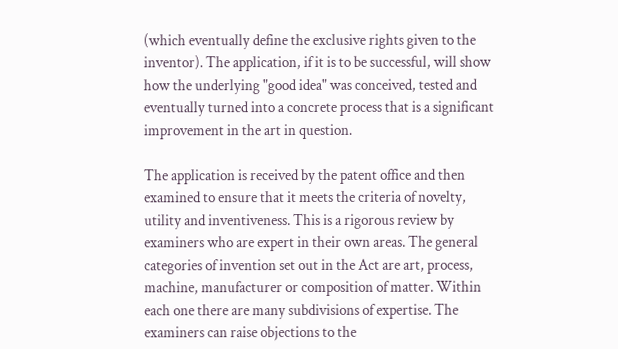(which eventually define the exclusive rights given to the inventor). The application, if it is to be successful, will show how the underlying "good idea" was conceived, tested and eventually turned into a concrete process that is a significant improvement in the art in question.

The application is received by the patent office and then examined to ensure that it meets the criteria of novelty, utility and inventiveness. This is a rigorous review by examiners who are expert in their own areas. The general categories of invention set out in the Act are art, process, machine, manufacturer or composition of matter. Within each one there are many subdivisions of expertise. The examiners can raise objections to the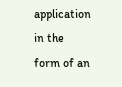application in the form of an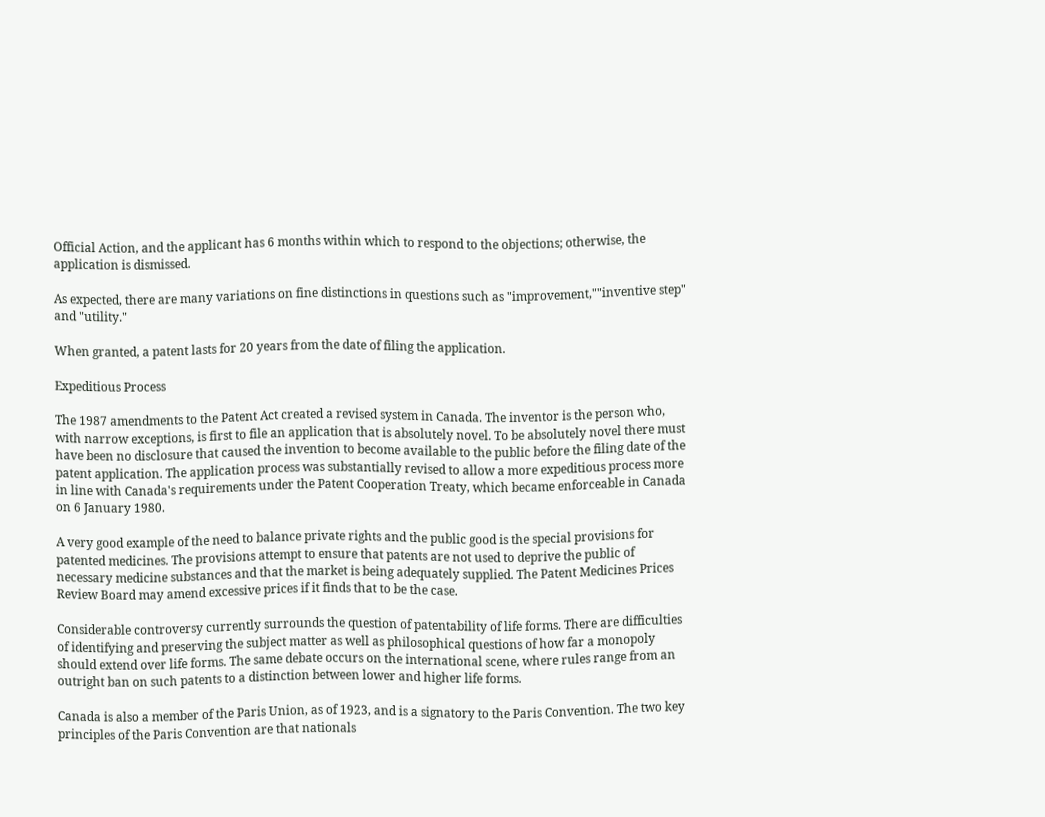Official Action, and the applicant has 6 months within which to respond to the objections; otherwise, the application is dismissed.

As expected, there are many variations on fine distinctions in questions such as "improvement,""inventive step" and "utility."

When granted, a patent lasts for 20 years from the date of filing the application.

Expeditious Process

The 1987 amendments to the Patent Act created a revised system in Canada. The inventor is the person who, with narrow exceptions, is first to file an application that is absolutely novel. To be absolutely novel there must have been no disclosure that caused the invention to become available to the public before the filing date of the patent application. The application process was substantially revised to allow a more expeditious process more in line with Canada's requirements under the Patent Cooperation Treaty, which became enforceable in Canada on 6 January 1980.

A very good example of the need to balance private rights and the public good is the special provisions for patented medicines. The provisions attempt to ensure that patents are not used to deprive the public of necessary medicine substances and that the market is being adequately supplied. The Patent Medicines Prices Review Board may amend excessive prices if it finds that to be the case.

Considerable controversy currently surrounds the question of patentability of life forms. There are difficulties of identifying and preserving the subject matter as well as philosophical questions of how far a monopoly should extend over life forms. The same debate occurs on the international scene, where rules range from an outright ban on such patents to a distinction between lower and higher life forms.

Canada is also a member of the Paris Union, as of 1923, and is a signatory to the Paris Convention. The two key principles of the Paris Convention are that nationals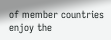of member countries enjoy the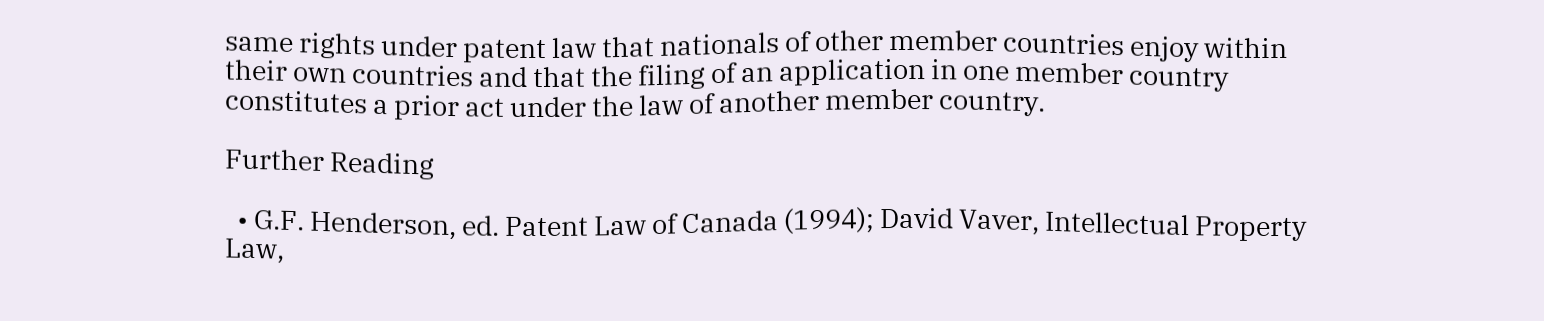same rights under patent law that nationals of other member countries enjoy within their own countries and that the filing of an application in one member country constitutes a prior act under the law of another member country.

Further Reading

  • G.F. Henderson, ed. Patent Law of Canada (1994); David Vaver, Intellectual Property Law,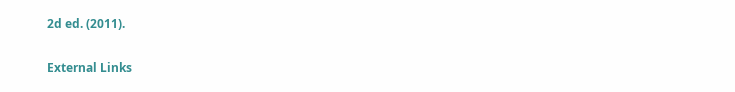2d ed. (2011).

External Links